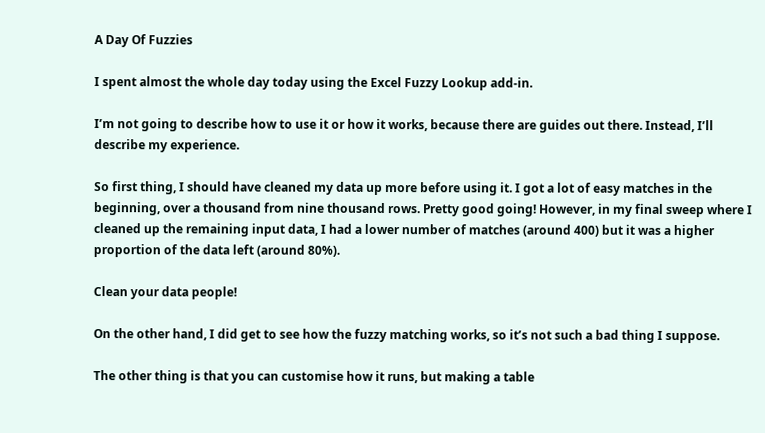A Day Of Fuzzies

I spent almost the whole day today using the Excel Fuzzy Lookup add-in.

I’m not going to describe how to use it or how it works, because there are guides out there. Instead, I’ll describe my experience.

So first thing, I should have cleaned my data up more before using it. I got a lot of easy matches in the beginning, over a thousand from nine thousand rows. Pretty good going! However, in my final sweep where I cleaned up the remaining input data, I had a lower number of matches (around 400) but it was a higher proportion of the data left (around 80%).

Clean your data people!

On the other hand, I did get to see how the fuzzy matching works, so it’s not such a bad thing I suppose.

The other thing is that you can customise how it runs, but making a table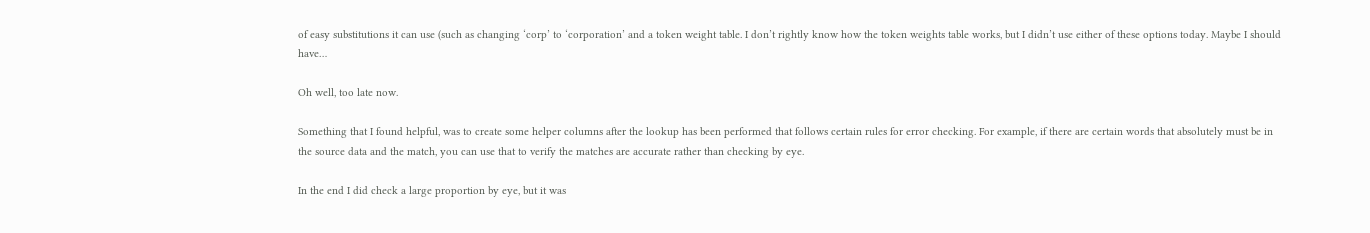of easy substitutions it can use (such as changing ‘corp’ to ‘corporation’ and a token weight table. I don’t rightly know how the token weights table works, but I didn’t use either of these options today. Maybe I should have…

Oh well, too late now.

Something that I found helpful, was to create some helper columns after the lookup has been performed that follows certain rules for error checking. For example, if there are certain words that absolutely must be in the source data and the match, you can use that to verify the matches are accurate rather than checking by eye.

In the end I did check a large proportion by eye, but it was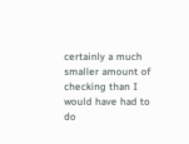certainly a much smaller amount of checking than I would have had to do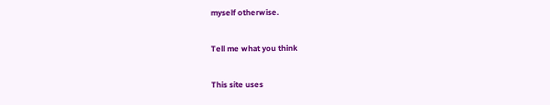myself otherwise.

Tell me what you think

This site uses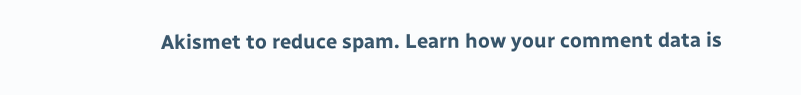Akismet to reduce spam. Learn how your comment data is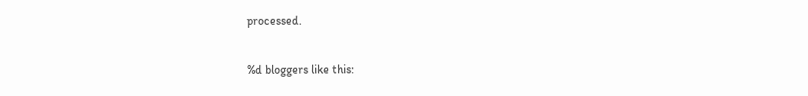processed.

%d bloggers like this: